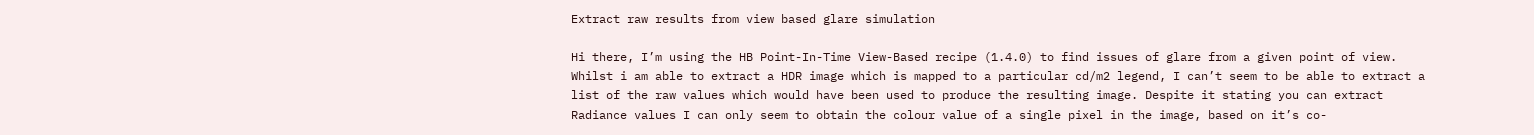Extract raw results from view based glare simulation

Hi there, I’m using the HB Point-In-Time View-Based recipe (1.4.0) to find issues of glare from a given point of view. Whilst i am able to extract a HDR image which is mapped to a particular cd/m2 legend, I can’t seem to be able to extract a list of the raw values which would have been used to produce the resulting image. Despite it stating you can extract Radiance values I can only seem to obtain the colour value of a single pixel in the image, based on it’s co-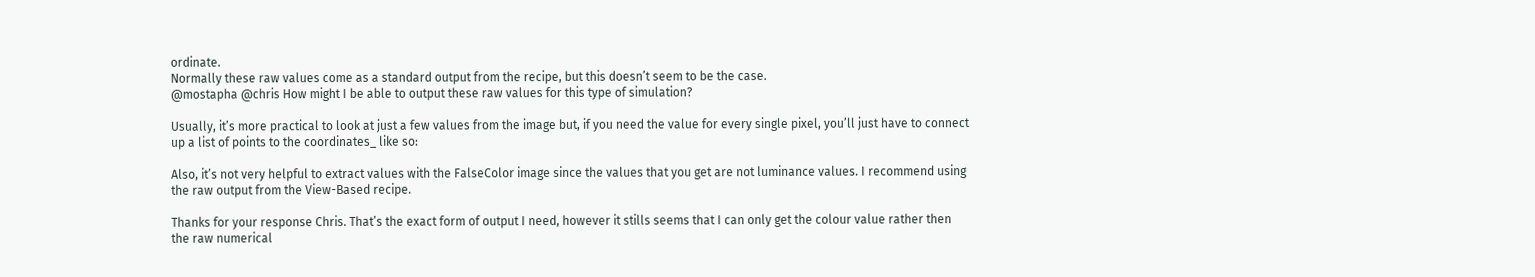ordinate.
Normally these raw values come as a standard output from the recipe, but this doesn’t seem to be the case.
@mostapha @chris How might I be able to output these raw values for this type of simulation?

Usually, it’s more practical to look at just a few values from the image but, if you need the value for every single pixel, you’ll just have to connect up a list of points to the coordinates_ like so:

Also, it’s not very helpful to extract values with the FalseColor image since the values that you get are not luminance values. I recommend using the raw output from the View-Based recipe.

Thanks for your response Chris. That’s the exact form of output I need, however it stills seems that I can only get the colour value rather then the raw numerical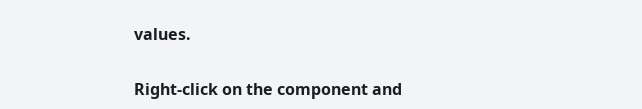values.

Right-click on the component and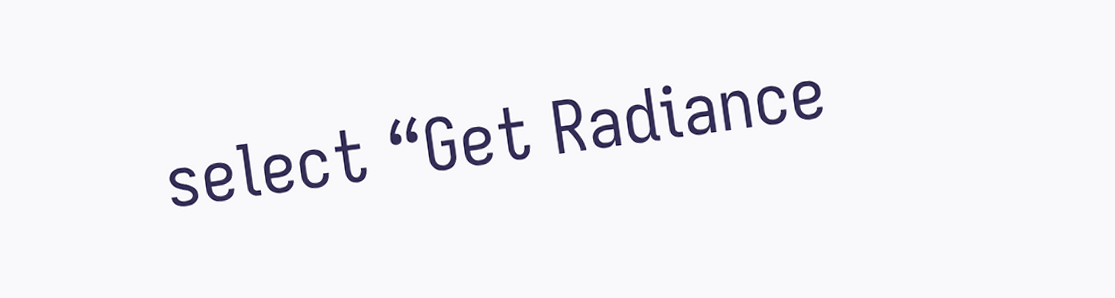select “Get Radiance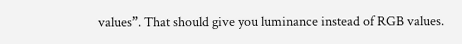values”. That should give you luminance instead of RGB values.